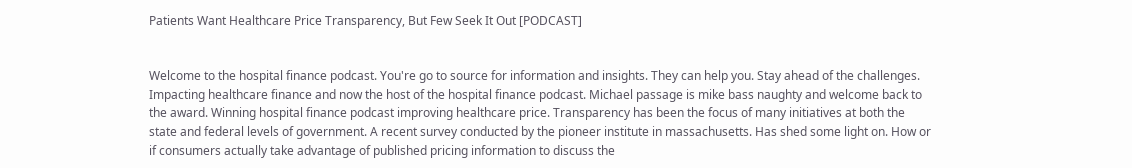Patients Want Healthcare Price Transparency, But Few Seek It Out [PODCAST]


Welcome to the hospital finance podcast. You're go to source for information and insights. They can help you. Stay ahead of the challenges. Impacting healthcare finance and now the host of the hospital finance podcast. Michael passage is mike bass naughty and welcome back to the award. Winning hospital finance podcast improving healthcare price. Transparency has been the focus of many initiatives at both the state and federal levels of government. A recent survey conducted by the pioneer institute in massachusetts. Has shed some light on. How or if consumers actually take advantage of published pricing information to discuss the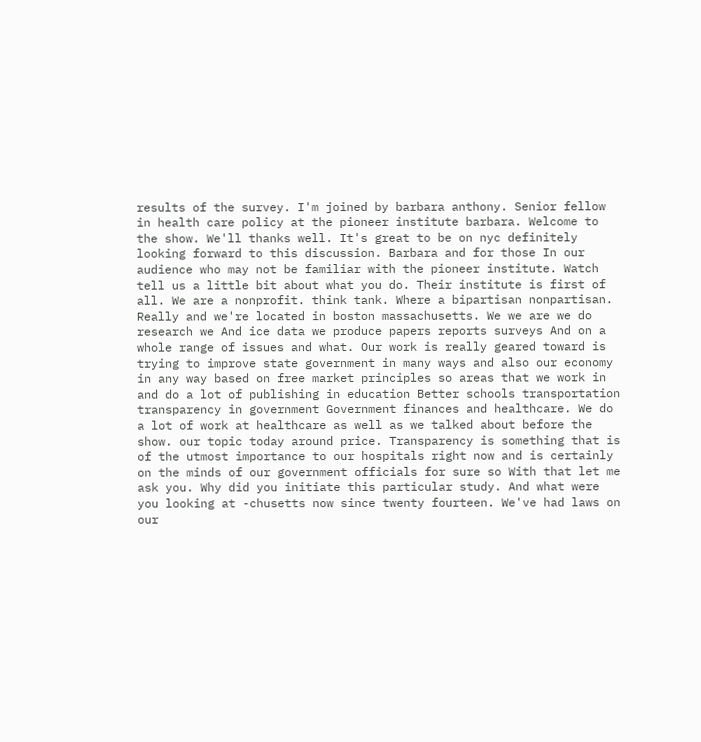results of the survey. I'm joined by barbara anthony. Senior fellow in health care policy at the pioneer institute barbara. Welcome to the show. We'll thanks well. It's great to be on nyc definitely looking forward to this discussion. Barbara and for those In our audience who may not be familiar with the pioneer institute. Watch tell us a little bit about what you do. Their institute is first of all. We are a nonprofit. think tank. Where a bipartisan nonpartisan. Really and we're located in boston massachusetts. We we are we do research we And ice data we produce papers reports surveys And on a whole range of issues and what. Our work is really geared toward is trying to improve state government in many ways and also our economy in any way based on free market principles so areas that we work in and do a lot of publishing in education Better schools transportation transparency in government Government finances and healthcare. We do a lot of work at healthcare as well as we talked about before the show. our topic today around price. Transparency is something that is of the utmost importance to our hospitals right now and is certainly on the minds of our government officials for sure so With that let me ask you. Why did you initiate this particular study. And what were you looking at -chusetts now since twenty fourteen. We've had laws on our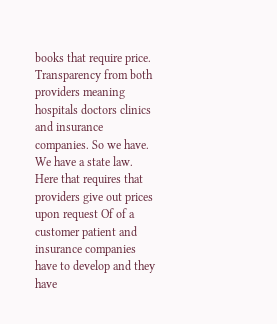books that require price. Transparency from both providers meaning hospitals doctors clinics and insurance companies. So we have. We have a state law. Here that requires that providers give out prices upon request Of of a customer patient and insurance companies have to develop and they have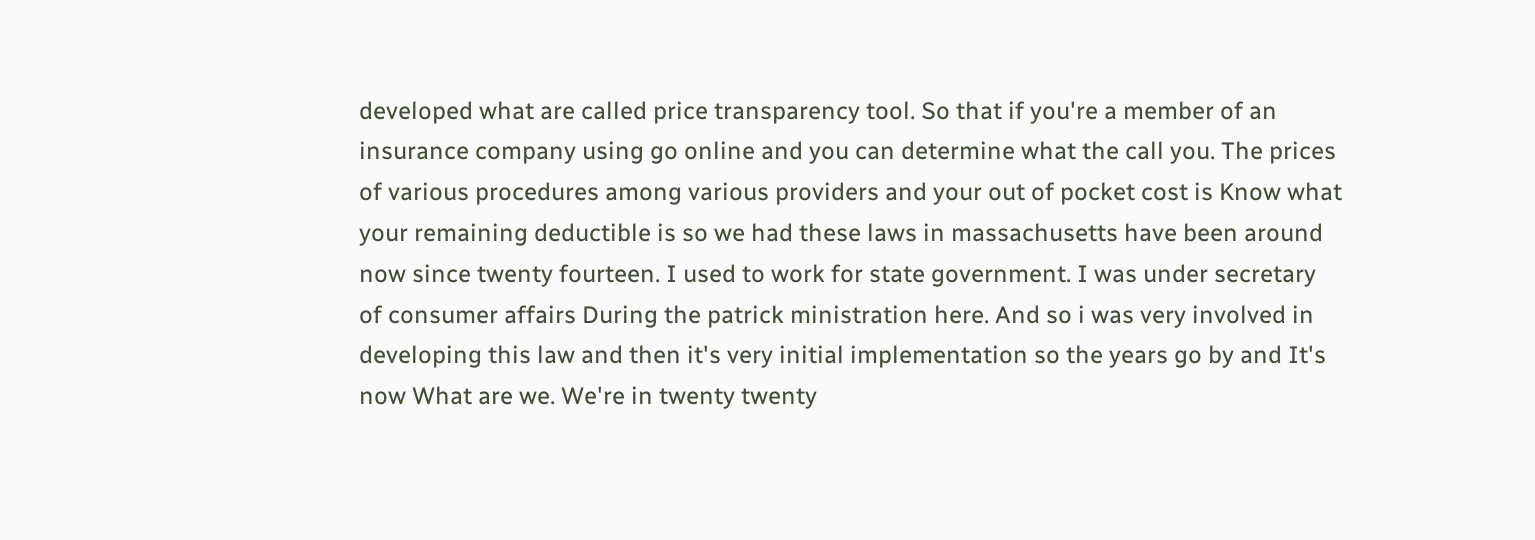developed what are called price transparency tool. So that if you're a member of an insurance company using go online and you can determine what the call you. The prices of various procedures among various providers and your out of pocket cost is Know what your remaining deductible is so we had these laws in massachusetts have been around now since twenty fourteen. I used to work for state government. I was under secretary of consumer affairs During the patrick ministration here. And so i was very involved in developing this law and then it's very initial implementation so the years go by and It's now What are we. We're in twenty twenty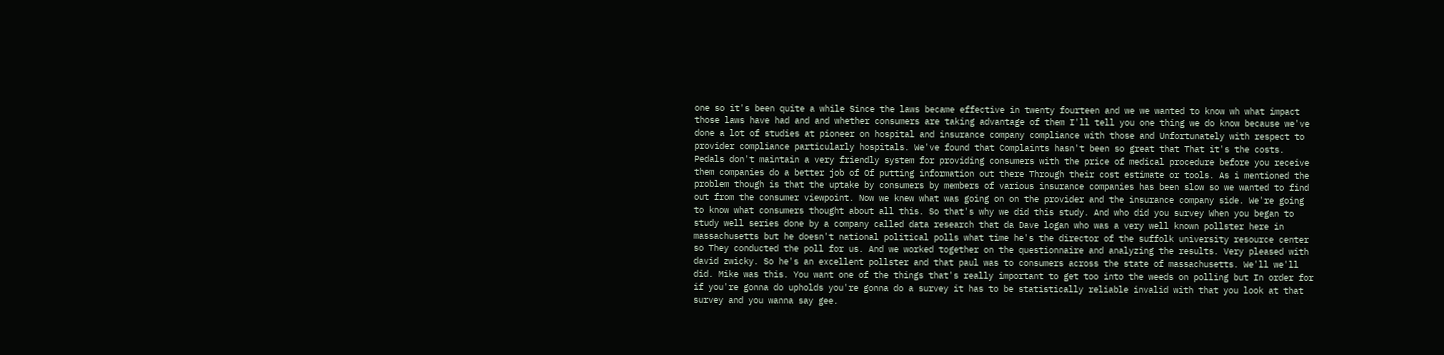one so it's been quite a while Since the laws became effective in twenty fourteen and we we wanted to know wh what impact those laws have had and and whether consumers are taking advantage of them I'll tell you one thing we do know because we've done a lot of studies at pioneer on hospital and insurance company compliance with those and Unfortunately with respect to provider compliance particularly hospitals. We've found that Complaints hasn't been so great that That it's the costs. Pedals don't maintain a very friendly system for providing consumers with the price of medical procedure before you receive them companies do a better job of Of putting information out there Through their cost estimate or tools. As i mentioned the problem though is that the uptake by consumers by members of various insurance companies has been slow so we wanted to find out from the consumer viewpoint. Now we knew what was going on on the provider and the insurance company side. We're going to know what consumers thought about all this. So that's why we did this study. And who did you survey When you began to study well series done by a company called data research that da Dave logan who was a very well known pollster here in massachusetts but he doesn't national political polls what time he's the director of the suffolk university resource center so They conducted the poll for us. And we worked together on the questionnaire and analyzing the results. Very pleased with david zwicky. So he's an excellent pollster and that paul was to consumers across the state of massachusetts. We'll we'll did. Mike was this. You want one of the things that's really important to get too into the weeds on polling but In order for if you're gonna do upholds you're gonna do a survey it has to be statistically reliable invalid with that you look at that survey and you wanna say gee.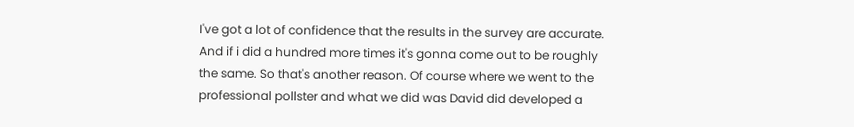I've got a lot of confidence that the results in the survey are accurate. And if i did a hundred more times it's gonna come out to be roughly the same. So that's another reason. Of course where we went to the professional pollster and what we did was David did developed a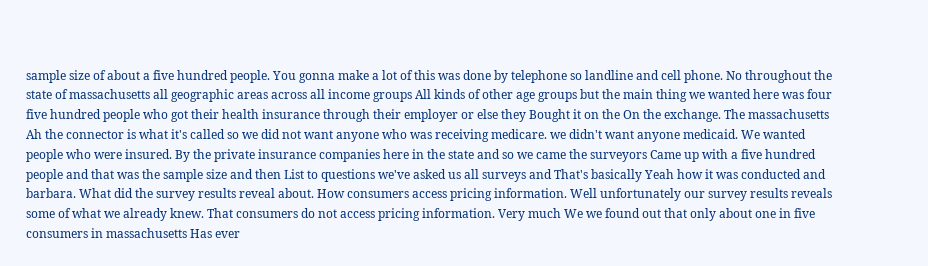sample size of about a five hundred people. You gonna make a lot of this was done by telephone so landline and cell phone. No throughout the state of massachusetts all geographic areas across all income groups All kinds of other age groups but the main thing we wanted here was four five hundred people who got their health insurance through their employer or else they Bought it on the On the exchange. The massachusetts Ah the connector is what it's called so we did not want anyone who was receiving medicare. we didn't want anyone medicaid. We wanted people who were insured. By the private insurance companies here in the state and so we came the surveyors Came up with a five hundred people and that was the sample size and then List to questions we've asked us all surveys and That's basically Yeah how it was conducted and barbara. What did the survey results reveal about. How consumers access pricing information. Well unfortunately our survey results reveals some of what we already knew. That consumers do not access pricing information. Very much We we found out that only about one in five consumers in massachusetts Has ever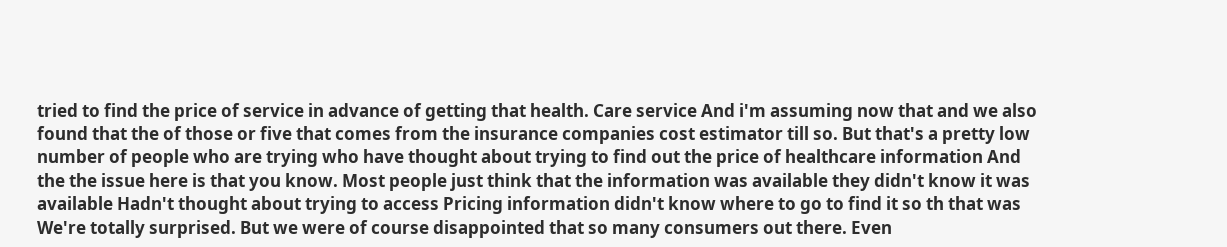tried to find the price of service in advance of getting that health. Care service And i'm assuming now that and we also found that the of those or five that comes from the insurance companies cost estimator till so. But that's a pretty low number of people who are trying who have thought about trying to find out the price of healthcare information And the the issue here is that you know. Most people just think that the information was available they didn't know it was available Hadn't thought about trying to access Pricing information didn't know where to go to find it so th that was We're totally surprised. But we were of course disappointed that so many consumers out there. Even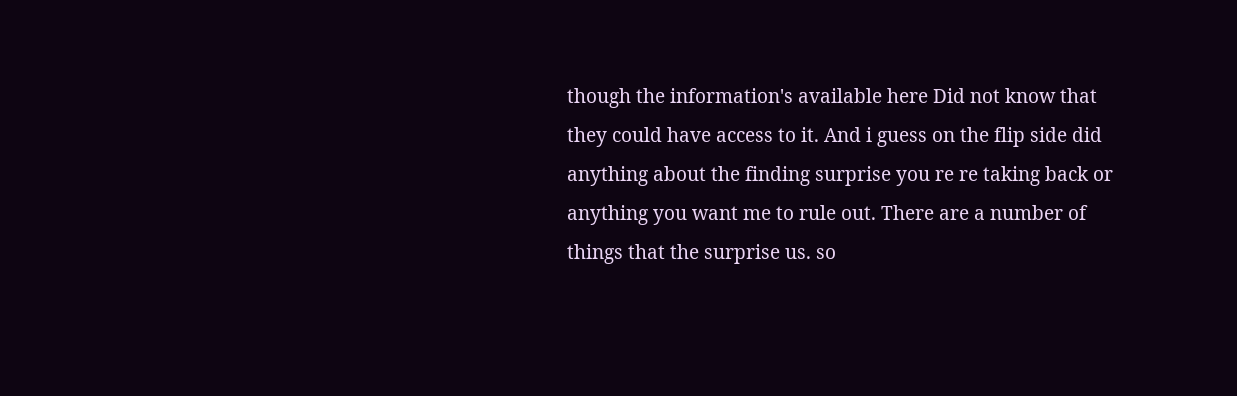though the information's available here Did not know that they could have access to it. And i guess on the flip side did anything about the finding surprise you re re taking back or anything you want me to rule out. There are a number of things that the surprise us. so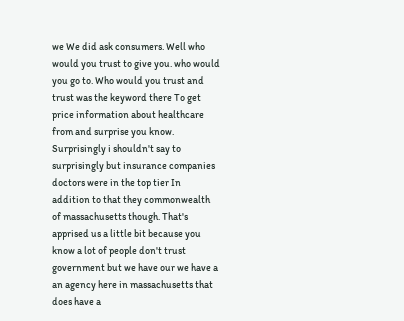we We did ask consumers. Well who would you trust to give you. who would you go to. Who would you trust and trust was the keyword there To get price information about healthcare from and surprise you know. Surprisingly i shouldn't say to surprisingly but insurance companies doctors were in the top tier In addition to that they commonwealth of massachusetts though. That's apprised us a little bit because you know a lot of people don't trust government but we have our we have a an agency here in massachusetts that does have a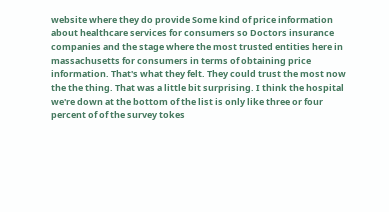website where they do provide Some kind of price information about healthcare services for consumers so Doctors insurance companies and the stage where the most trusted entities here in massachusetts for consumers in terms of obtaining price information. That's what they felt. They could trust the most now the the thing. That was a little bit surprising. I think the hospital we're down at the bottom of the list is only like three or four percent of of the survey tokes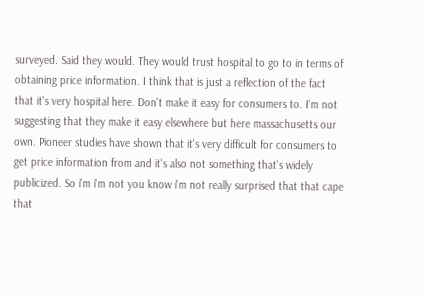surveyed. Said they would. They would trust hospital to go to in terms of obtaining price information. I think that is just a reflection of the fact that it's very hospital here. Don't make it easy for consumers to. I'm not suggesting that they make it easy elsewhere but here massachusetts our own. Pioneer studies have shown that it's very difficult for consumers to get price information from and it's also not something that's widely publicized. So i'm i'm not you know i'm not really surprised that that cape that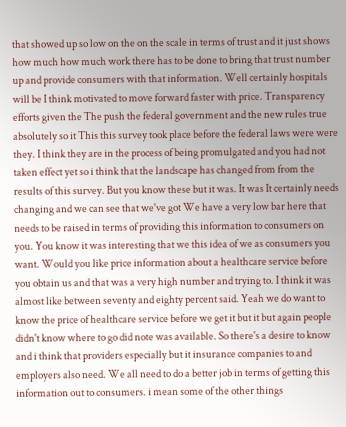that showed up so low on the on the scale in terms of trust and it just shows how much how much work there has to be done to bring that trust number up and provide consumers with that information. Well certainly hospitals will be I think motivated to move forward faster with price. Transparency efforts given the The push the federal government and the new rules true absolutely so it This this survey took place before the federal laws were were they. I think they are in the process of being promulgated and you had not taken effect yet so i think that the landscape has changed from from the results of this survey. But you know these but it was. It was It certainly needs changing and we can see that we've got We have a very low bar here that needs to be raised in terms of providing this information to consumers on you. You know it was interesting that we this idea of we as consumers you want. Would you like price information about a healthcare service before you obtain us and that was a very high number and trying to. I think it was almost like between seventy and eighty percent said. Yeah we do want to know the price of healthcare service before we get it but it but again people didn't know where to go did note was available. So there's a desire to know and i think that providers especially but it insurance companies to and employers also need. We all need to do a better job in terms of getting this information out to consumers. i mean some of the other things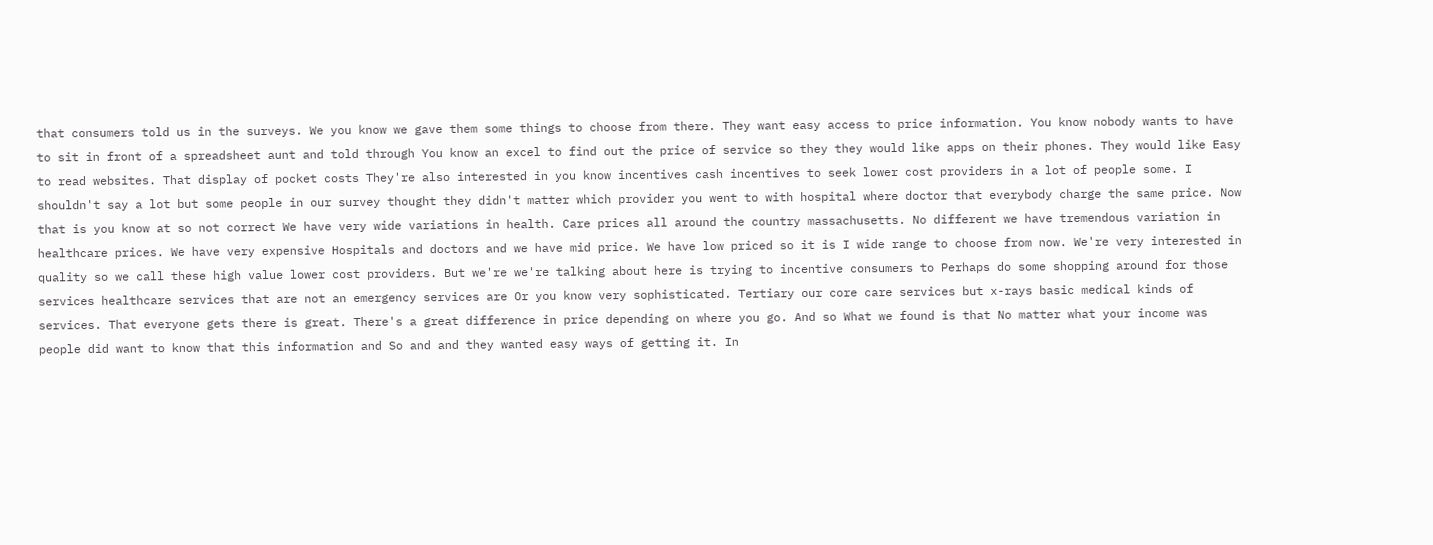that consumers told us in the surveys. We you know we gave them some things to choose from there. They want easy access to price information. You know nobody wants to have to sit in front of a spreadsheet aunt and told through You know an excel to find out the price of service so they they would like apps on their phones. They would like Easy to read websites. That display of pocket costs They're also interested in you know incentives cash incentives to seek lower cost providers in a lot of people some. I shouldn't say a lot but some people in our survey thought they didn't matter which provider you went to with hospital where doctor that everybody charge the same price. Now that is you know at so not correct We have very wide variations in health. Care prices all around the country massachusetts. No different we have tremendous variation in healthcare prices. We have very expensive Hospitals and doctors and we have mid price. We have low priced so it is I wide range to choose from now. We're very interested in quality so we call these high value lower cost providers. But we're we're talking about here is trying to incentive consumers to Perhaps do some shopping around for those services healthcare services that are not an emergency services are Or you know very sophisticated. Tertiary our core care services but x-rays basic medical kinds of services. That everyone gets there is great. There's a great difference in price depending on where you go. And so What we found is that No matter what your income was people did want to know that this information and So and and they wanted easy ways of getting it. In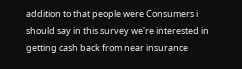addition to that people were Consumers i should say in this survey we're interested in getting cash back from near insurance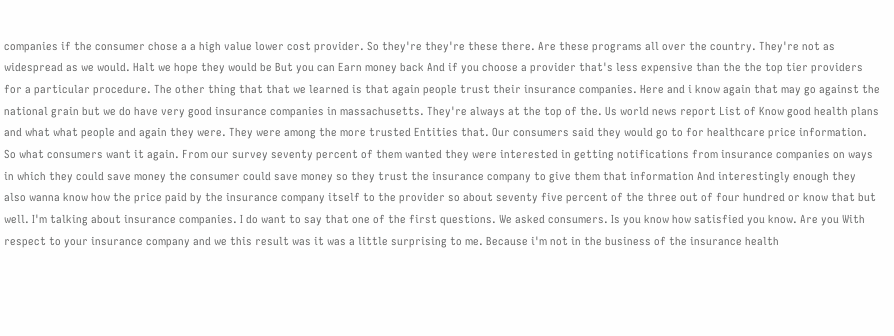companies if the consumer chose a a high value lower cost provider. So they're they're these there. Are these programs all over the country. They're not as widespread as we would. Halt we hope they would be But you can Earn money back And if you choose a provider that's less expensive than the the top tier providers for a particular procedure. The other thing that that we learned is that again people trust their insurance companies. Here and i know again that may go against the national grain but we do have very good insurance companies in massachusetts. They're always at the top of the. Us world news report List of Know good health plans and what what people and again they were. They were among the more trusted Entities that. Our consumers said they would go to for healthcare price information. So what consumers want it again. From our survey seventy percent of them wanted they were interested in getting notifications from insurance companies on ways in which they could save money the consumer could save money so they trust the insurance company to give them that information And interestingly enough they also wanna know how the price paid by the insurance company itself to the provider so about seventy five percent of the three out of four hundred or know that but well. I'm talking about insurance companies. I do want to say that one of the first questions. We asked consumers. Is you know how satisfied you know. Are you With respect to your insurance company and we this result was it was a little surprising to me. Because i'm not in the business of the insurance health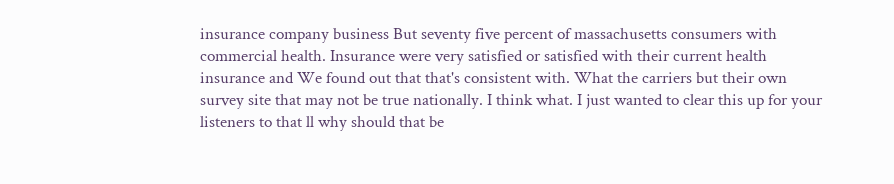insurance company business But seventy five percent of massachusetts consumers with commercial health. Insurance were very satisfied or satisfied with their current health insurance and We found out that that's consistent with. What the carriers but their own survey site that may not be true nationally. I think what. I just wanted to clear this up for your listeners to that ll why should that be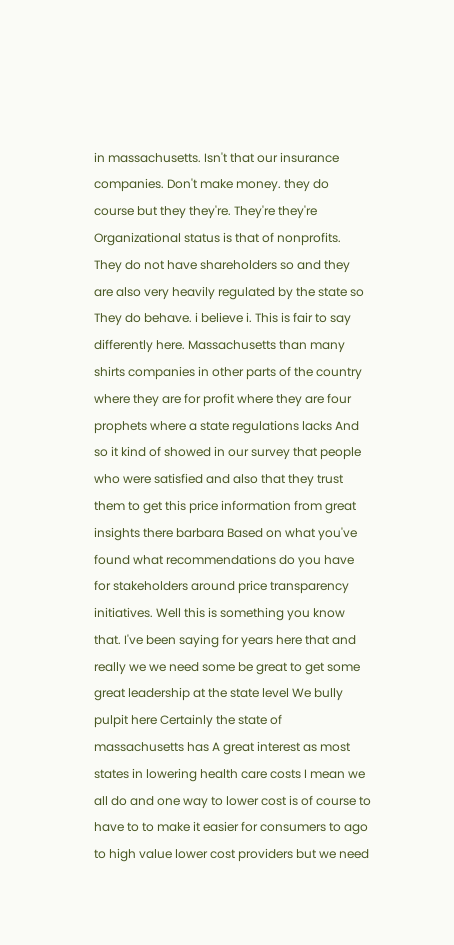in massachusetts. Isn't that our insurance companies. Don't make money. they do course but they they're. They're they're Organizational status is that of nonprofits. They do not have shareholders so and they are also very heavily regulated by the state so They do behave. i believe i. This is fair to say differently here. Massachusetts than many shirts companies in other parts of the country where they are for profit where they are four prophets where a state regulations lacks And so it kind of showed in our survey that people who were satisfied and also that they trust them to get this price information from great insights there barbara Based on what you've found what recommendations do you have for stakeholders around price transparency initiatives. Well this is something you know that. I've been saying for years here that and really we we need some be great to get some great leadership at the state level We bully pulpit here Certainly the state of massachusetts has A great interest as most states in lowering health care costs I mean we all do and one way to lower cost is of course to have to to make it easier for consumers to ago to high value lower cost providers but we need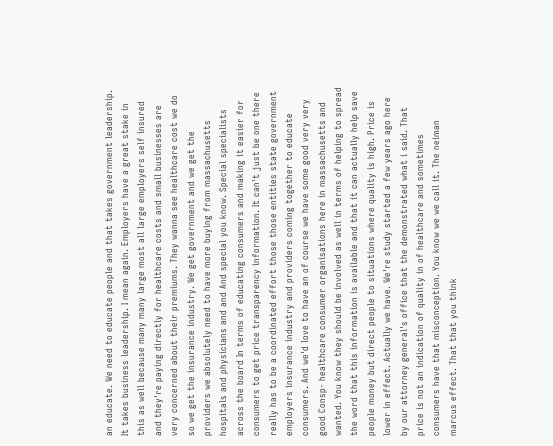an educate. We need to educate people and that takes government leadership. It takes business leadership. I mean again. Employers have a great stake in this as well because many many large most all large employers self insured and they're paying directly for healthcare costs and small businesses are very concerned about their premiums. They wanna see healthcare cost we do so we get the insurance industry. We get government and we get the providers we absolutely need to have more buying from massachusetts hospitals and physicians and and And special you know. Special specialists across the board In terms of educating consumers and making it easier for consumers to get price transparency information. It can't just be one there really has to be a coordinated effort those those entities state government employers insurance industry and providers coming together to educate consumers. And we'd love to have an of course we have some good very very good Consp- healthcare consumer organisations here in massachusetts and wanted. You know they should be involved as well in terms of helping to spread the word that this information is available and that it can actually help save people money but direct people to situations where quality is high. Price is lower in effect. Actually we have. We're study started a few years ago here by our attorney general's office that the demonstrated what i said. That price is not an indication of quality in of healthcare and sometimes consumers have that misconception. You know we we call it. The neiman marcus effect. That that you think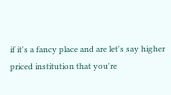if it's a fancy place and are let's say higher priced institution that you're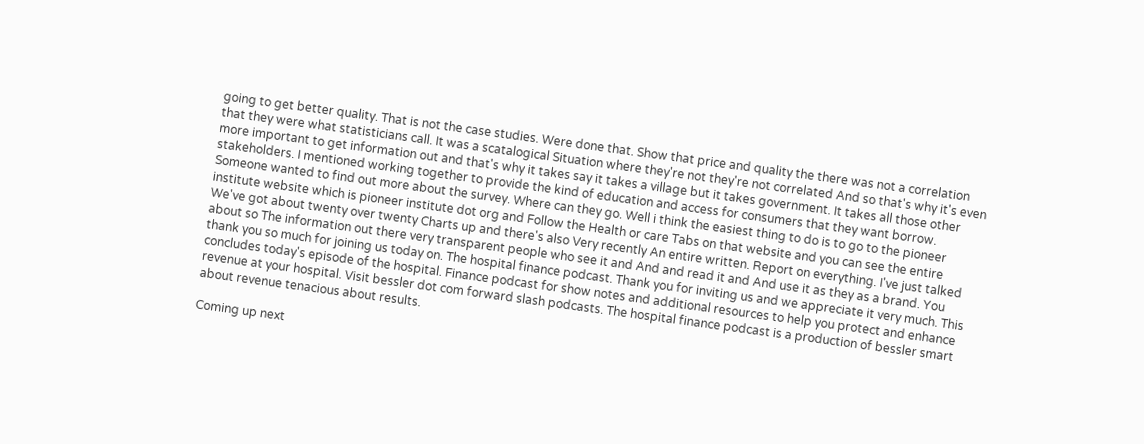going to get better quality. That is not the case studies. Were done that. Show that price and quality the there was not a correlation that they were what statisticians call. It was a scatalogical Situation where they're not they're not correlated And so that's why it's even more important to get information out and that's why it takes say it takes a village but it takes government. It takes all those other stakeholders. I mentioned working together to provide the kind of education and access for consumers that they want borrow. Someone wanted to find out more about the survey. Where can they go. Well i think the easiest thing to do is to go to the pioneer institute website which is pioneer institute dot org and Follow the Health or care Tabs on that website and you can see the entire We've got about twenty over twenty Charts up and there's also Very recently An entire written. Report on everything. I've just talked about so The information out there very transparent people who see it and And and read it and And use it as they as a brand. You thank you so much for joining us today on. The hospital finance podcast. Thank you for inviting us and we appreciate it very much. This concludes today's episode of the hospital. Finance podcast for show notes and additional resources to help you protect and enhance revenue at your hospital. Visit bessler dot com forward slash podcasts. The hospital finance podcast is a production of bessler smart about revenue tenacious about results.

Coming up next